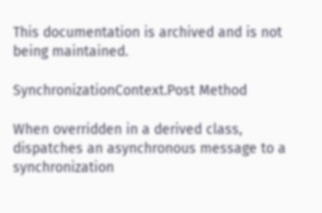This documentation is archived and is not being maintained.

SynchronizationContext.Post Method

When overridden in a derived class, dispatches an asynchronous message to a synchronization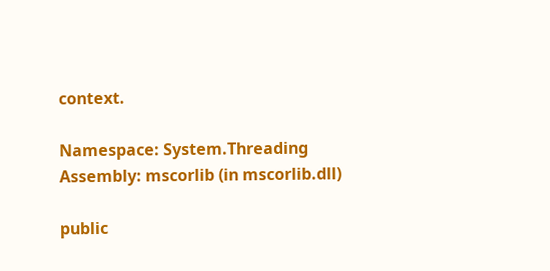context.

Namespace: System.Threading
Assembly: mscorlib (in mscorlib.dll)

public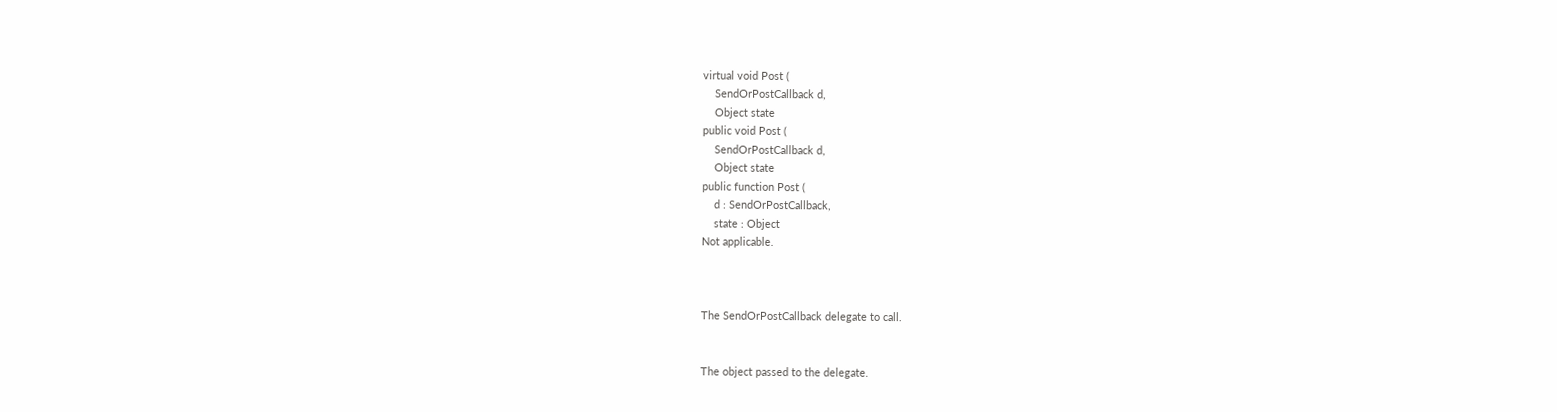virtual void Post (
    SendOrPostCallback d,
    Object state
public void Post (
    SendOrPostCallback d,
    Object state
public function Post (
    d : SendOrPostCallback,
    state : Object
Not applicable.



The SendOrPostCallback delegate to call.


The object passed to the delegate.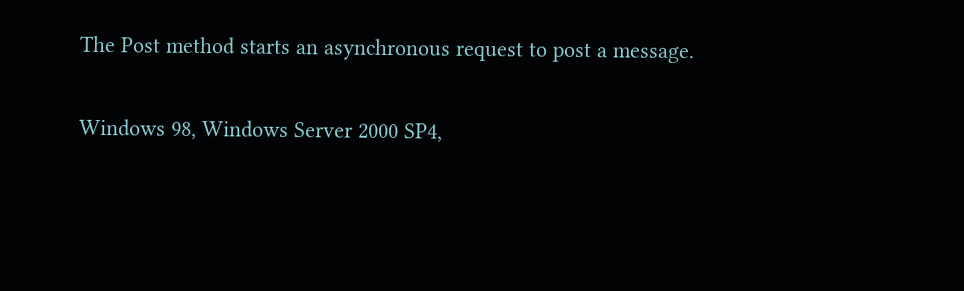The Post method starts an asynchronous request to post a message.

Windows 98, Windows Server 2000 SP4,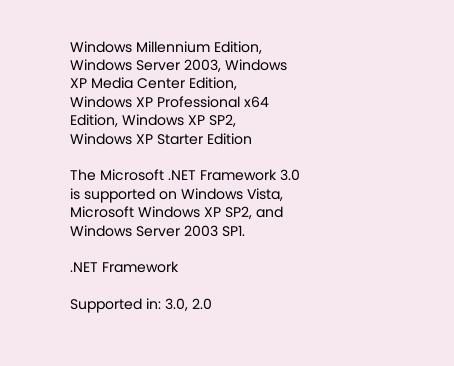Windows Millennium Edition, Windows Server 2003, Windows XP Media Center Edition, Windows XP Professional x64 Edition, Windows XP SP2, Windows XP Starter Edition

The Microsoft .NET Framework 3.0 is supported on Windows Vista, Microsoft Windows XP SP2, and Windows Server 2003 SP1.

.NET Framework

Supported in: 3.0, 2.0